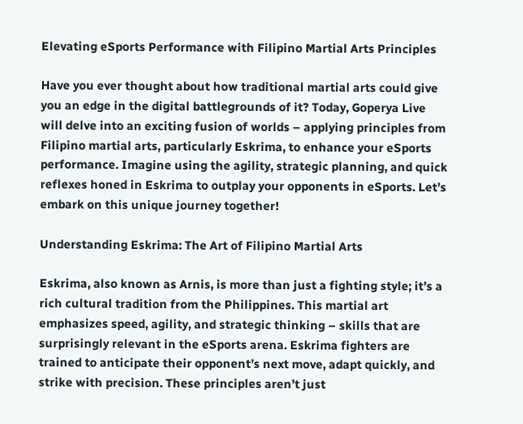Elevating eSports Performance with Filipino Martial Arts Principles

Have you ever thought about how traditional martial arts could give you an edge in the digital battlegrounds of it? Today, Goperya Live will delve into an exciting fusion of worlds – applying principles from Filipino martial arts, particularly Eskrima, to enhance your eSports performance. Imagine using the agility, strategic planning, and quick reflexes honed in Eskrima to outplay your opponents in eSports. Let’s embark on this unique journey together!

Understanding Eskrima: The Art of Filipino Martial Arts

Eskrima, also known as Arnis, is more than just a fighting style; it’s a rich cultural tradition from the Philippines. This martial art emphasizes speed, agility, and strategic thinking – skills that are surprisingly relevant in the eSports arena. Eskrima fighters are trained to anticipate their opponent’s next move, adapt quickly, and strike with precision. These principles aren’t just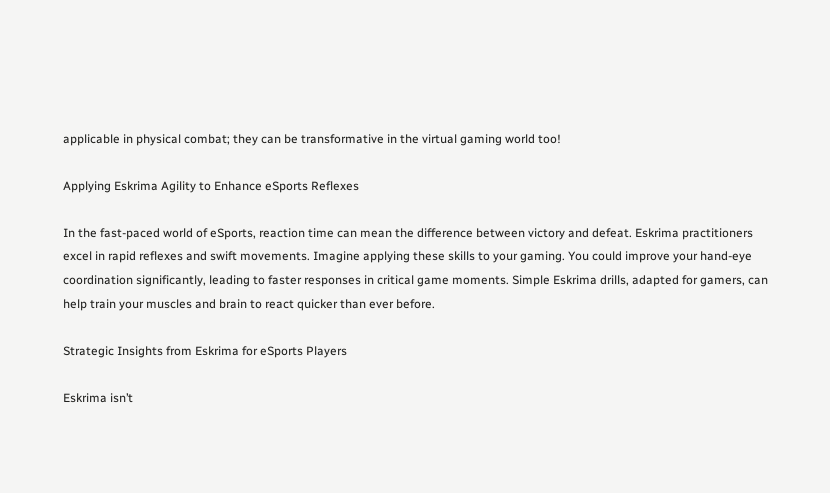applicable in physical combat; they can be transformative in the virtual gaming world too!

Applying Eskrima Agility to Enhance eSports Reflexes

In the fast-paced world of eSports, reaction time can mean the difference between victory and defeat. Eskrima practitioners excel in rapid reflexes and swift movements. Imagine applying these skills to your gaming. You could improve your hand-eye coordination significantly, leading to faster responses in critical game moments. Simple Eskrima drills, adapted for gamers, can help train your muscles and brain to react quicker than ever before.

Strategic Insights from Eskrima for eSports Players

Eskrima isn’t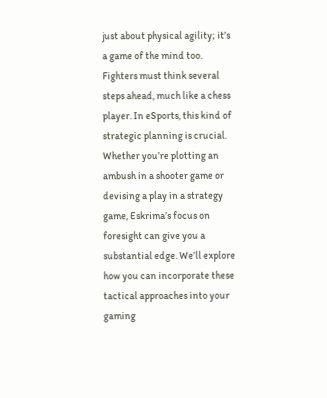just about physical agility; it’s a game of the mind too. Fighters must think several steps ahead, much like a chess player. In eSports, this kind of strategic planning is crucial. Whether you’re plotting an ambush in a shooter game or devising a play in a strategy game, Eskrima’s focus on foresight can give you a substantial edge. We’ll explore how you can incorporate these tactical approaches into your gaming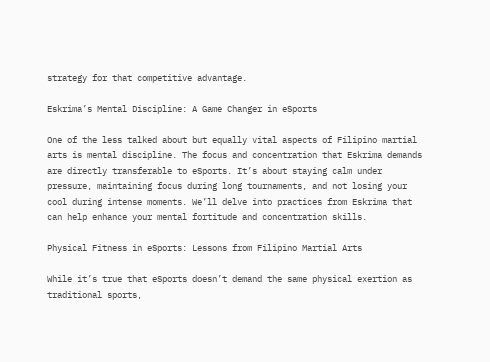strategy for that competitive advantage.

Eskrima’s Mental Discipline: A Game Changer in eSports

One of the less talked about but equally vital aspects of Filipino martial arts is mental discipline. The focus and concentration that Eskrima demands are directly transferable to eSports. It’s about staying calm under pressure, maintaining focus during long tournaments, and not losing your cool during intense moments. We’ll delve into practices from Eskrima that can help enhance your mental fortitude and concentration skills.

Physical Fitness in eSports: Lessons from Filipino Martial Arts

While it’s true that eSports doesn’t demand the same physical exertion as traditional sports,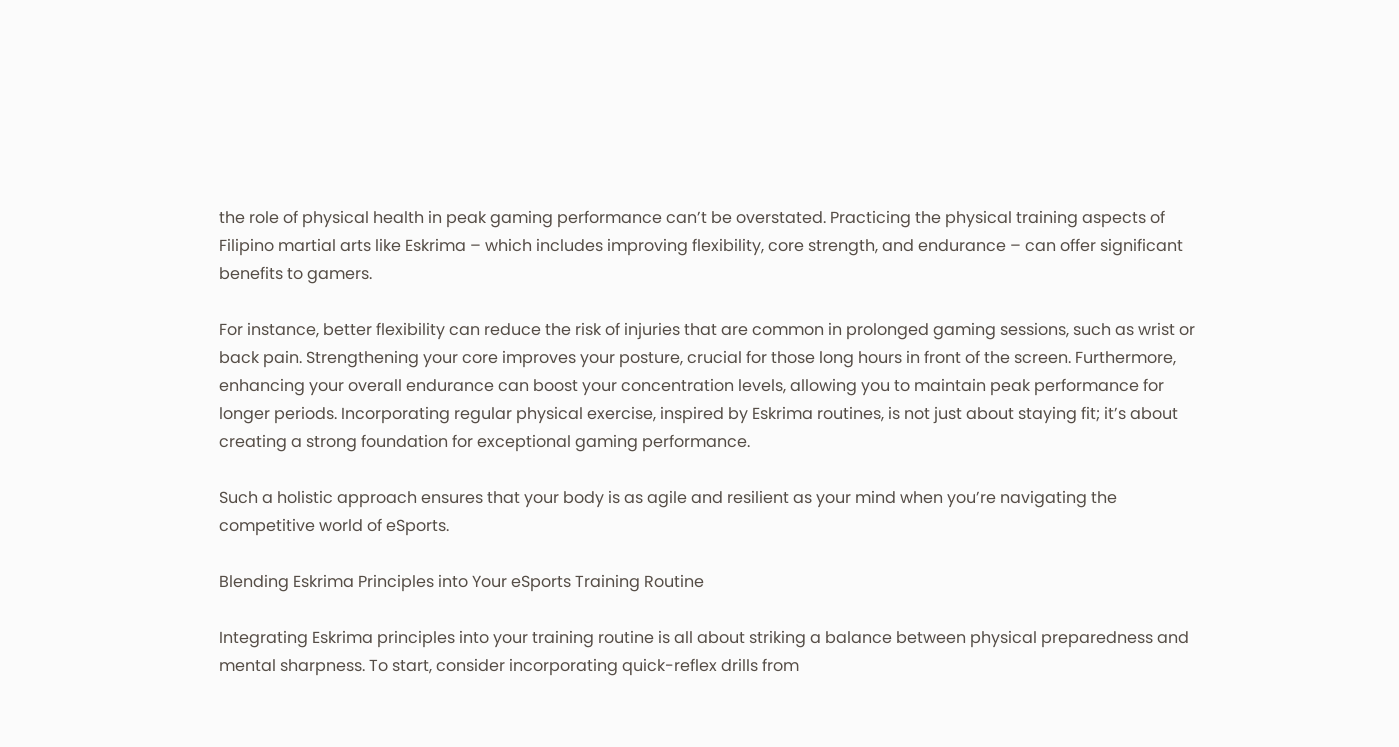the role of physical health in peak gaming performance can’t be overstated. Practicing the physical training aspects of Filipino martial arts like Eskrima – which includes improving flexibility, core strength, and endurance – can offer significant benefits to gamers.

For instance, better flexibility can reduce the risk of injuries that are common in prolonged gaming sessions, such as wrist or back pain. Strengthening your core improves your posture, crucial for those long hours in front of the screen. Furthermore, enhancing your overall endurance can boost your concentration levels, allowing you to maintain peak performance for longer periods. Incorporating regular physical exercise, inspired by Eskrima routines, is not just about staying fit; it’s about creating a strong foundation for exceptional gaming performance.

Such a holistic approach ensures that your body is as agile and resilient as your mind when you’re navigating the competitive world of eSports.

Blending Eskrima Principles into Your eSports Training Routine

Integrating Eskrima principles into your training routine is all about striking a balance between physical preparedness and mental sharpness. To start, consider incorporating quick-reflex drills from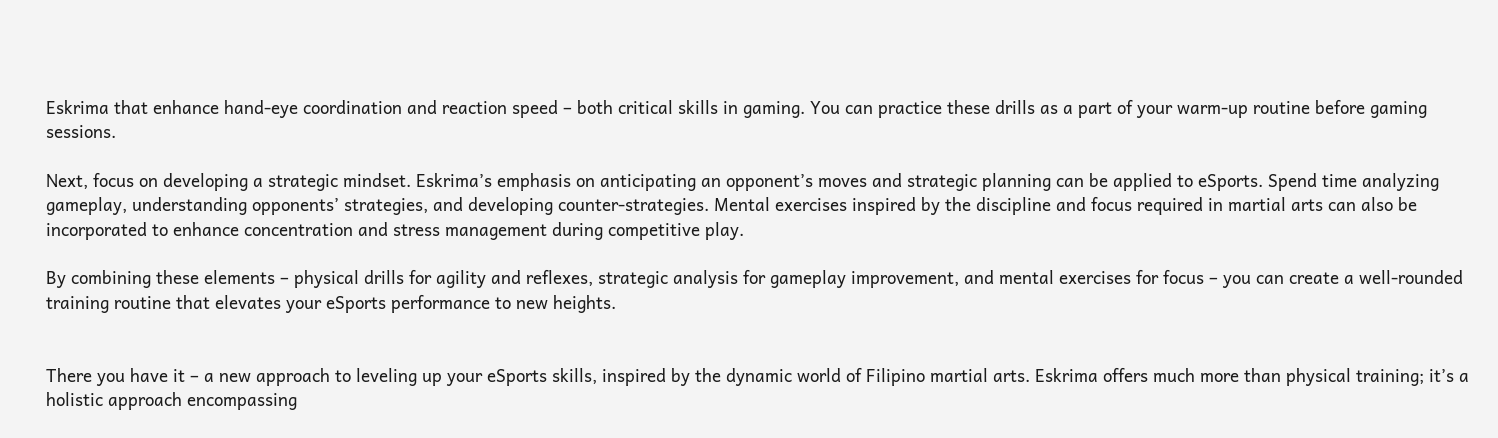Eskrima that enhance hand-eye coordination and reaction speed – both critical skills in gaming. You can practice these drills as a part of your warm-up routine before gaming sessions.

Next, focus on developing a strategic mindset. Eskrima’s emphasis on anticipating an opponent’s moves and strategic planning can be applied to eSports. Spend time analyzing gameplay, understanding opponents’ strategies, and developing counter-strategies. Mental exercises inspired by the discipline and focus required in martial arts can also be incorporated to enhance concentration and stress management during competitive play.

By combining these elements – physical drills for agility and reflexes, strategic analysis for gameplay improvement, and mental exercises for focus – you can create a well-rounded training routine that elevates your eSports performance to new heights.


There you have it – a new approach to leveling up your eSports skills, inspired by the dynamic world of Filipino martial arts. Eskrima offers much more than physical training; it’s a holistic approach encompassing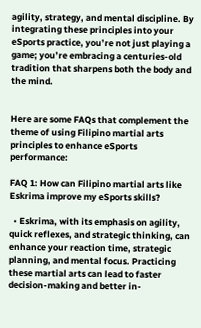agility, strategy, and mental discipline. By integrating these principles into your eSports practice, you’re not just playing a game; you’re embracing a centuries-old tradition that sharpens both the body and the mind.


Here are some FAQs that complement the theme of using Filipino martial arts principles to enhance eSports performance:

FAQ 1: How can Filipino martial arts like Eskrima improve my eSports skills?

  • Eskrima, with its emphasis on agility, quick reflexes, and strategic thinking, can enhance your reaction time, strategic planning, and mental focus. Practicing these martial arts can lead to faster decision-making and better in-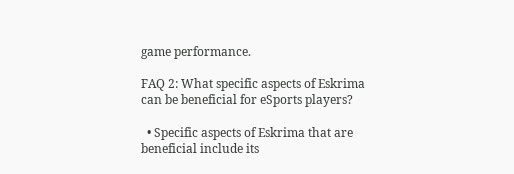game performance.

FAQ 2: What specific aspects of Eskrima can be beneficial for eSports players?

  • Specific aspects of Eskrima that are beneficial include its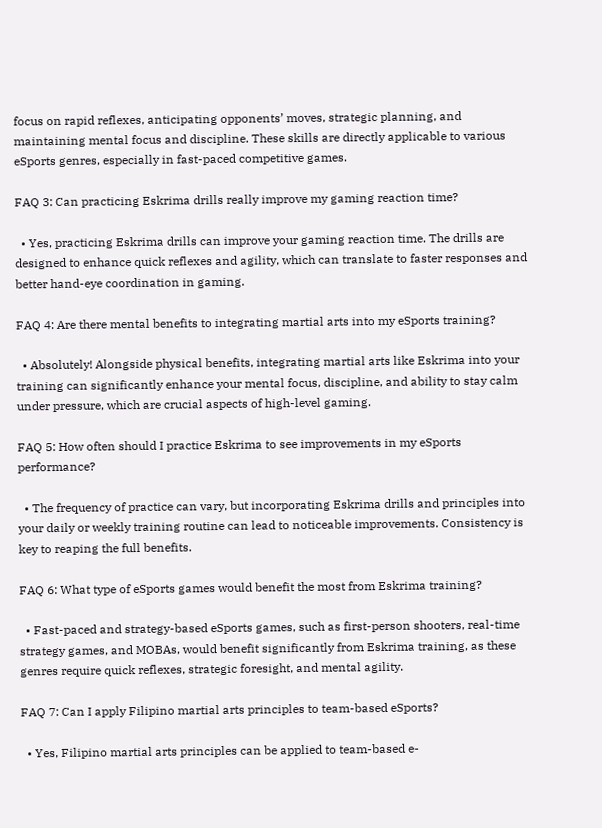focus on rapid reflexes, anticipating opponents’ moves, strategic planning, and maintaining mental focus and discipline. These skills are directly applicable to various eSports genres, especially in fast-paced competitive games.

FAQ 3: Can practicing Eskrima drills really improve my gaming reaction time?

  • Yes, practicing Eskrima drills can improve your gaming reaction time. The drills are designed to enhance quick reflexes and agility, which can translate to faster responses and better hand-eye coordination in gaming.

FAQ 4: Are there mental benefits to integrating martial arts into my eSports training?

  • Absolutely! Alongside physical benefits, integrating martial arts like Eskrima into your training can significantly enhance your mental focus, discipline, and ability to stay calm under pressure, which are crucial aspects of high-level gaming.

FAQ 5: How often should I practice Eskrima to see improvements in my eSports performance?

  • The frequency of practice can vary, but incorporating Eskrima drills and principles into your daily or weekly training routine can lead to noticeable improvements. Consistency is key to reaping the full benefits.

FAQ 6: What type of eSports games would benefit the most from Eskrima training?

  • Fast-paced and strategy-based eSports games, such as first-person shooters, real-time strategy games, and MOBAs, would benefit significantly from Eskrima training, as these genres require quick reflexes, strategic foresight, and mental agility.

FAQ 7: Can I apply Filipino martial arts principles to team-based eSports?

  • Yes, Filipino martial arts principles can be applied to team-based e-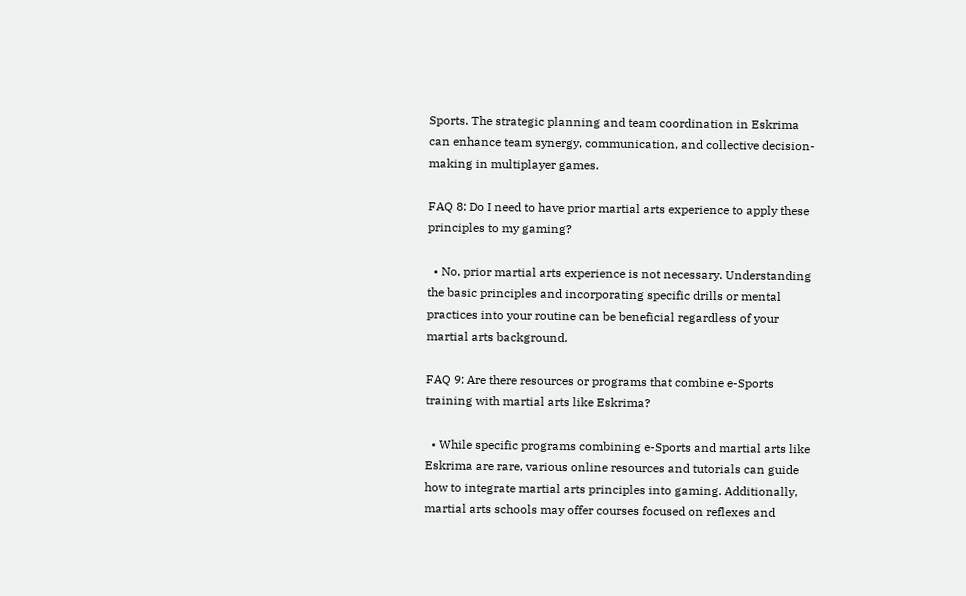Sports. The strategic planning and team coordination in Eskrima can enhance team synergy, communication, and collective decision-making in multiplayer games.

FAQ 8: Do I need to have prior martial arts experience to apply these principles to my gaming?

  • No, prior martial arts experience is not necessary. Understanding the basic principles and incorporating specific drills or mental practices into your routine can be beneficial regardless of your martial arts background.

FAQ 9: Are there resources or programs that combine e-Sports training with martial arts like Eskrima?

  • While specific programs combining e-Sports and martial arts like Eskrima are rare, various online resources and tutorials can guide how to integrate martial arts principles into gaming. Additionally, martial arts schools may offer courses focused on reflexes and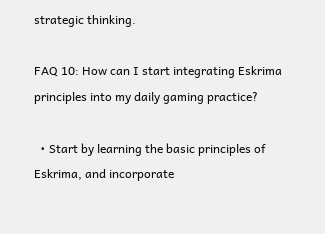strategic thinking.

FAQ 10: How can I start integrating Eskrima principles into my daily gaming practice?

  • Start by learning the basic principles of Eskrima, and incorporate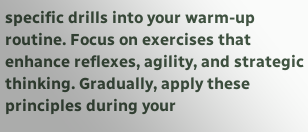specific drills into your warm-up routine. Focus on exercises that enhance reflexes, agility, and strategic thinking. Gradually, apply these principles during your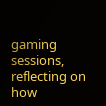gaming sessions, reflecting on how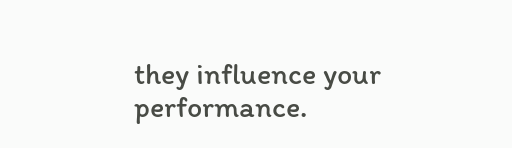they influence your performance.